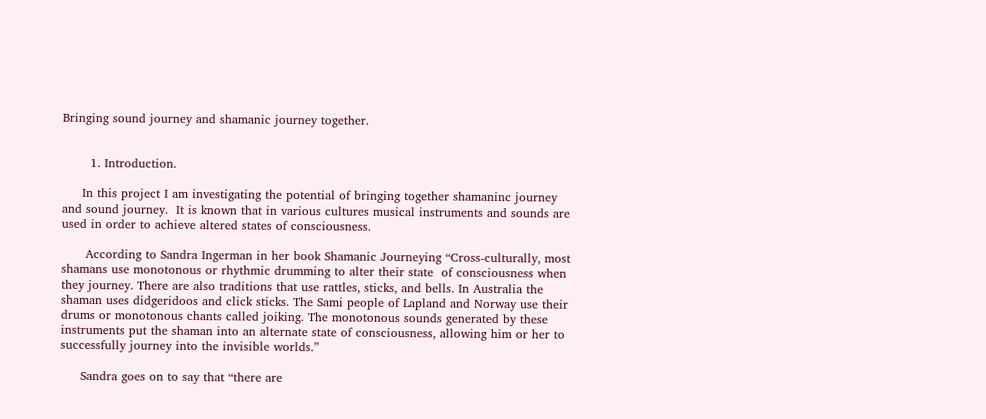Bringing sound journey and shamanic journey together.


       1. Introduction.

     In this project I am investigating the potential of bringing together shamaninc journey and sound journey.  It is known that in various cultures musical instruments and sounds are used in order to achieve altered states of consciousness.

      According to Sandra Ingerman in her book Shamanic Journeying “Cross-culturally, most shamans use monotonous or rhythmic drumming to alter their state  of consciousness when they journey. There are also traditions that use rattles, sticks, and bells. In Australia the shaman uses didgeridoos and click sticks. The Sami people of Lapland and Norway use their drums or monotonous chants called joiking. The monotonous sounds generated by these instruments put the shaman into an alternate state of consciousness, allowing him or her to successfully journey into the invisible worlds.”

     Sandra goes on to say that “there are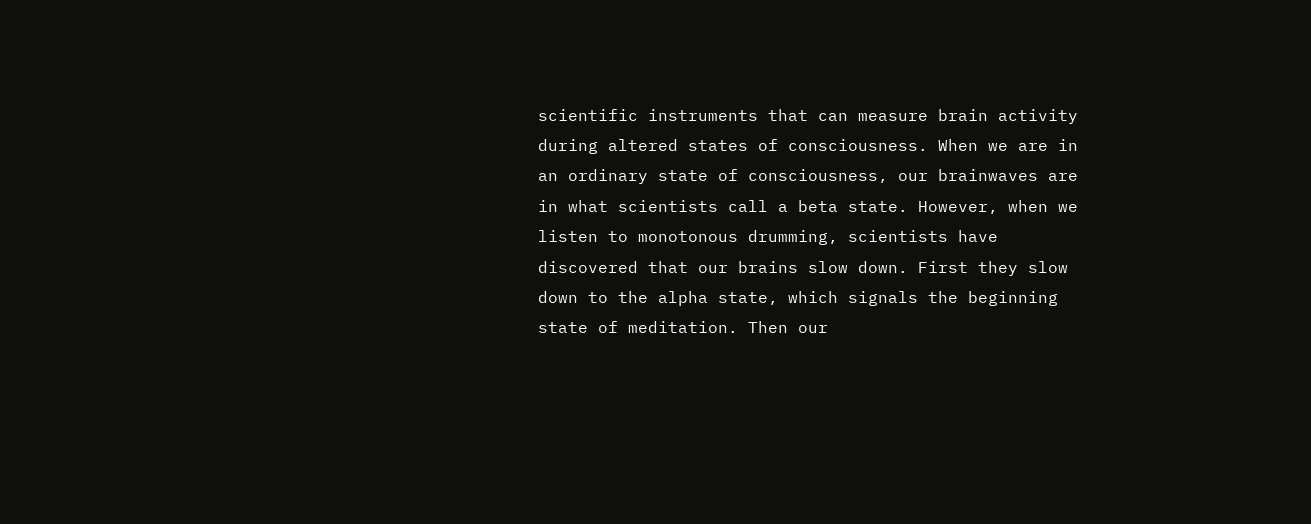scientific instruments that can measure brain activity during altered states of consciousness. When we are in an ordinary state of consciousness, our brainwaves are in what scientists call a beta state. However, when we listen to monotonous drumming, scientists have discovered that our brains slow down. First they slow down to the alpha state, which signals the beginning state of meditation. Then our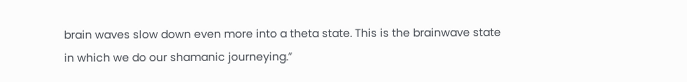brain waves slow down even more into a theta state. This is the brainwave state in which we do our shamanic journeying.”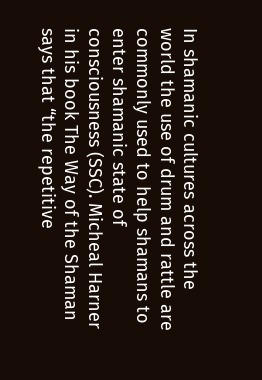In shamanic cultures across the world the use of drum and rattle are commonly used to help shamans to enter shamanic state of consciousness (SSC). Micheal Harner in his book The Way of the Shaman says that “the repetitive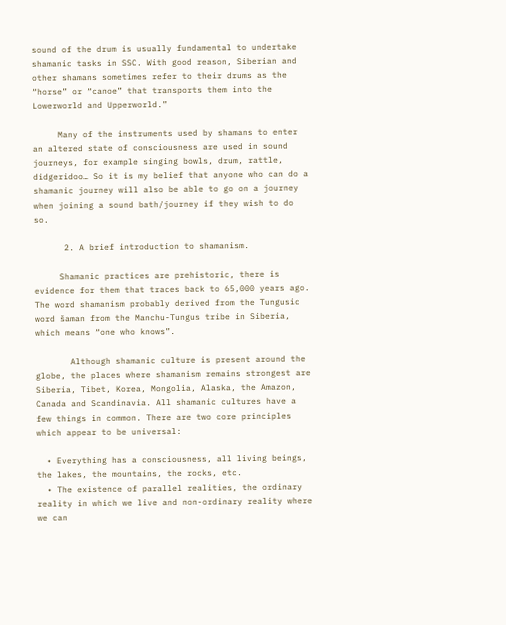sound of the drum is usually fundamental to undertake shamanic tasks in SSC. With good reason, Siberian and other shamans sometimes refer to their drums as the “horse” or “canoe” that transports them into the Lowerworld and Upperworld.”

     Many of the instruments used by shamans to enter an altered state of consciousness are used in sound journeys, for example singing bowls, drum, rattle, didgeridoo… So it is my belief that anyone who can do a shamanic journey will also be able to go on a journey when joining a sound bath/journey if they wish to do so.

      2. A brief introduction to shamanism.

     Shamanic practices are prehistoric, there is evidence for them that traces back to 65,000 years ago. The word shamanism probably derived from the Tungusic word šaman from the Manchu-Tungus tribe in Siberia, which means “one who knows”.

       Although shamanic culture is present around the globe, the places where shamanism remains strongest are Siberia, Tibet, Korea, Mongolia, Alaska, the Amazon, Canada and Scandinavia. All shamanic cultures have a few things in common. There are two core principles which appear to be universal:

  • Everything has a consciousness, all living beings, the lakes, the mountains, the rocks, etc.
  • The existence of parallel realities, the ordinary reality in which we live and non-ordinary reality where we can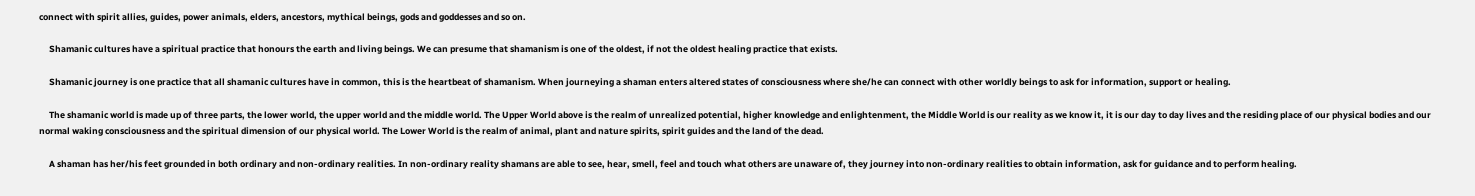connect with spirit allies, guides, power animals, elders, ancestors, mythical beings, gods and goddesses and so on.

     Shamanic cultures have a spiritual practice that honours the earth and living beings. We can presume that shamanism is one of the oldest, if not the oldest healing practice that exists.

     Shamanic journey is one practice that all shamanic cultures have in common, this is the heartbeat of shamanism. When journeying a shaman enters altered states of consciousness where she/he can connect with other worldly beings to ask for information, support or healing.

     The shamanic world is made up of three parts, the lower world, the upper world and the middle world. The Upper World above is the realm of unrealized potential, higher knowledge and enlightenment, the Middle World is our reality as we know it, it is our day to day lives and the residing place of our physical bodies and our normal waking consciousness and the spiritual dimension of our physical world. The Lower World is the realm of animal, plant and nature spirits, spirit guides and the land of the dead.

     A shaman has her/his feet grounded in both ordinary and non-ordinary realities. In non-ordinary reality shamans are able to see, hear, smell, feel and touch what others are unaware of, they journey into non-ordinary realities to obtain information, ask for guidance and to perform healing.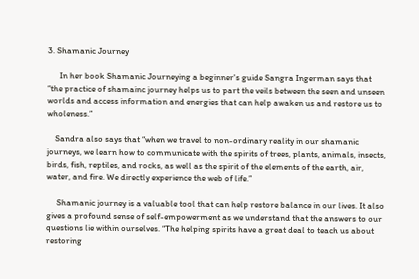3. Shamanic Journey

      In her book Shamanic Journeying a beginner's guide Sangra Ingerman says that “the practice of shamainc journey helps us to part the veils between the seen and unseen worlds and access information and energies that can help awaken us and restore us to wholeness.”

    Sandra also says that “when we travel to non-ordinary reality in our shamanic journeys, we learn how to communicate with the spirits of trees, plants, animals, insects, birds, fish, reptiles, and rocks, as well as the spirit of the elements of the earth, air, water, and fire. We directly experience the web of life.”

     Shamanic journey is a valuable tool that can help restore balance in our lives. It also gives a profound sense of self-empowerment as we understand that the answers to our questions lie within ourselves. “The helping spirits have a great deal to teach us about restoring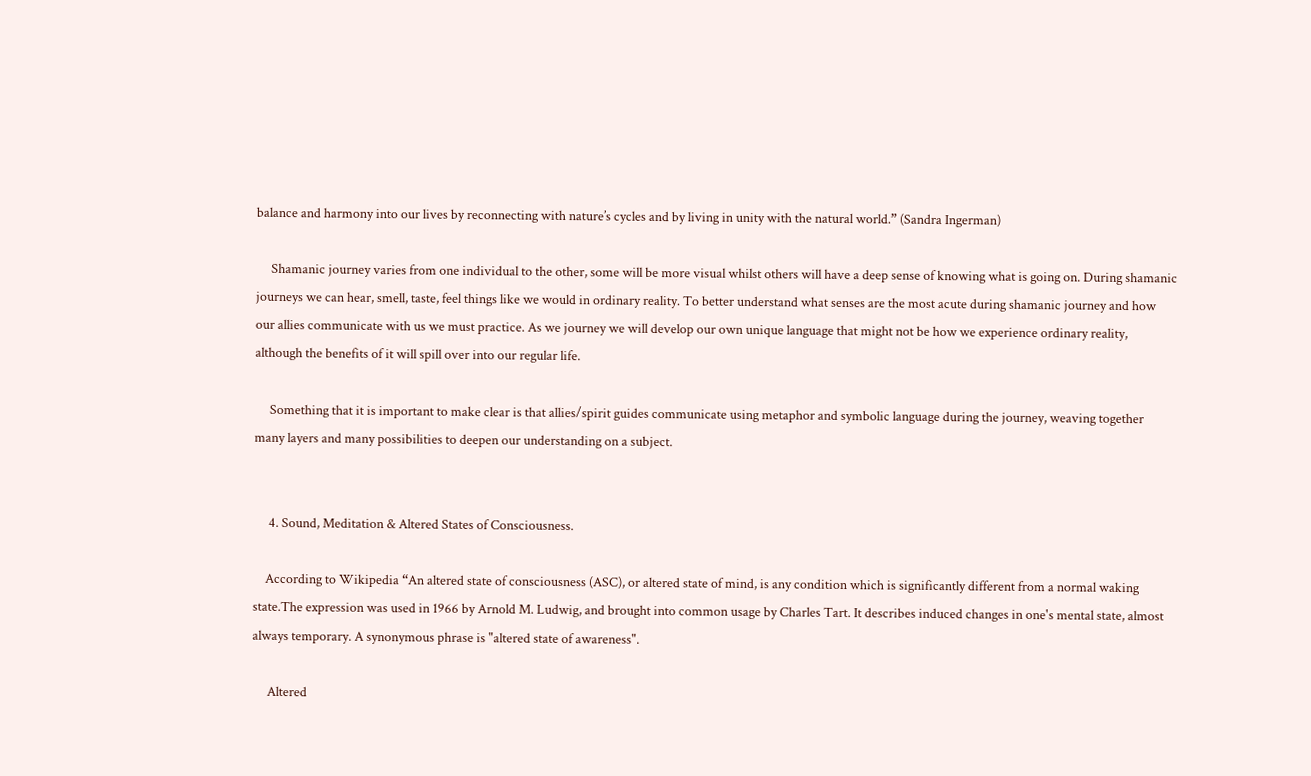balance and harmony into our lives by reconnecting with nature’s cycles and by living in unity with the natural world.” (Sandra Ingerman)

     Shamanic journey varies from one individual to the other, some will be more visual whilst others will have a deep sense of knowing what is going on. During shamanic journeys we can hear, smell, taste, feel things like we would in ordinary reality. To better understand what senses are the most acute during shamanic journey and how our allies communicate with us we must practice. As we journey we will develop our own unique language that might not be how we experience ordinary reality, although the benefits of it will spill over into our regular life.

     Something that it is important to make clear is that allies/spirit guides communicate using metaphor and symbolic language during the journey, weaving together many layers and many possibilities to deepen our understanding on a subject.


     4. Sound, Meditation & Altered States of Consciousness.

    According to Wikipedia “An altered state of consciousness (ASC), or altered state of mind, is any condition which is significantly different from a normal waking state.The expression was used in 1966 by Arnold M. Ludwig, and brought into common usage by Charles Tart. It describes induced changes in one's mental state, almost always temporary. A synonymous phrase is "altered state of awareness".

     Altered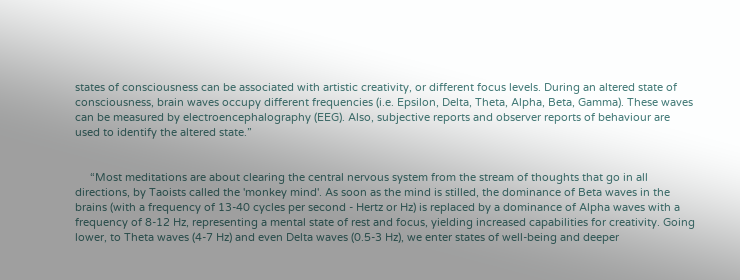states of consciousness can be associated with artistic creativity, or different focus levels. During an altered state of consciousness, brain waves occupy different frequencies (i.e. Epsilon, Delta, Theta, Alpha, Beta, Gamma). These waves can be measured by electroencephalography (EEG). Also, subjective reports and observer reports of behaviour are used to identify the altered state.”


     “Most meditations are about clearing the central nervous system from the stream of thoughts that go in all directions, by Taoists called the 'monkey mind'. As soon as the mind is stilled, the dominance of Beta waves in the brains (with a frequency of 13-40 cycles per second - Hertz or Hz) is replaced by a dominance of Alpha waves with a frequency of 8-12 Hz, representing a mental state of rest and focus, yielding increased capabilities for creativity. Going lower, to Theta waves (4-7 Hz) and even Delta waves (0.5-3 Hz), we enter states of well-being and deeper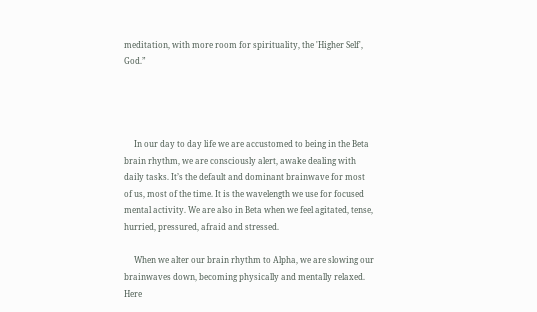meditation, with more room for spirituality, the 'Higher Self', God.”




     In our day to day life we are accustomed to being in the Beta brain rhythm, we are consciously alert, awake dealing with daily tasks. It’s the default and dominant brainwave for most of us, most of the time. It is the wavelength we use for focused mental activity. We are also in Beta when we feel agitated, tense, hurried, pressured, afraid and stressed.

     When we alter our brain rhythm to Alpha, we are slowing our brainwaves down, becoming physically and mentally relaxed. Here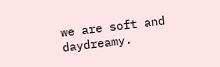we are soft and daydreamy.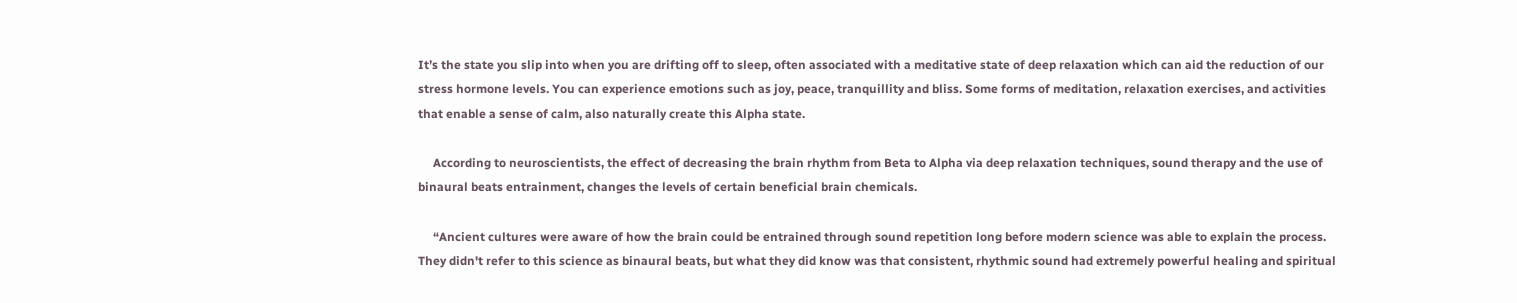It’s the state you slip into when you are drifting off to sleep, often associated with a meditative state of deep relaxation which can aid the reduction of our stress hormone levels. You can experience emotions such as joy, peace, tranquillity and bliss. Some forms of meditation, relaxation exercises, and activities that enable a sense of calm, also naturally create this Alpha state.

     According to neuroscientists, the effect of decreasing the brain rhythm from Beta to Alpha via deep relaxation techniques, sound therapy and the use of binaural beats entrainment, changes the levels of certain beneficial brain chemicals.

     “Ancient cultures were aware of how the brain could be entrained through sound repetition long before modern science was able to explain the process. They didn't refer to this science as binaural beats, but what they did know was that consistent, rhythmic sound had extremely powerful healing and spiritual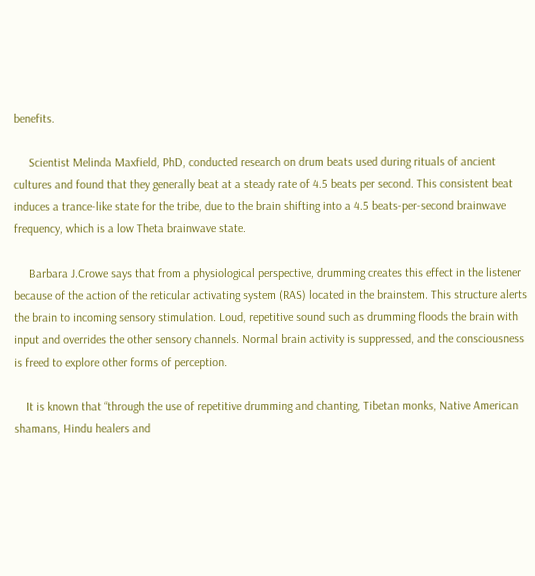benefits.

     Scientist Melinda Maxfield, PhD, conducted research on drum beats used during rituals of ancient cultures and found that they generally beat at a steady rate of 4.5 beats per second. This consistent beat induces a trance-like state for the tribe, due to the brain shifting into a 4.5 beats-per-second brainwave frequency, which is a low Theta brainwave state.

     Barbara J.Crowe says that from a physiological perspective, drumming creates this effect in the listener because of the action of the reticular activating system (RAS) located in the brainstem. This structure alerts the brain to incoming sensory stimulation. Loud, repetitive sound such as drumming floods the brain with input and overrides the other sensory channels. Normal brain activity is suppressed, and the consciousness is freed to explore other forms of perception.

    It is known that “through the use of repetitive drumming and chanting, Tibetan monks, Native American shamans, Hindu healers and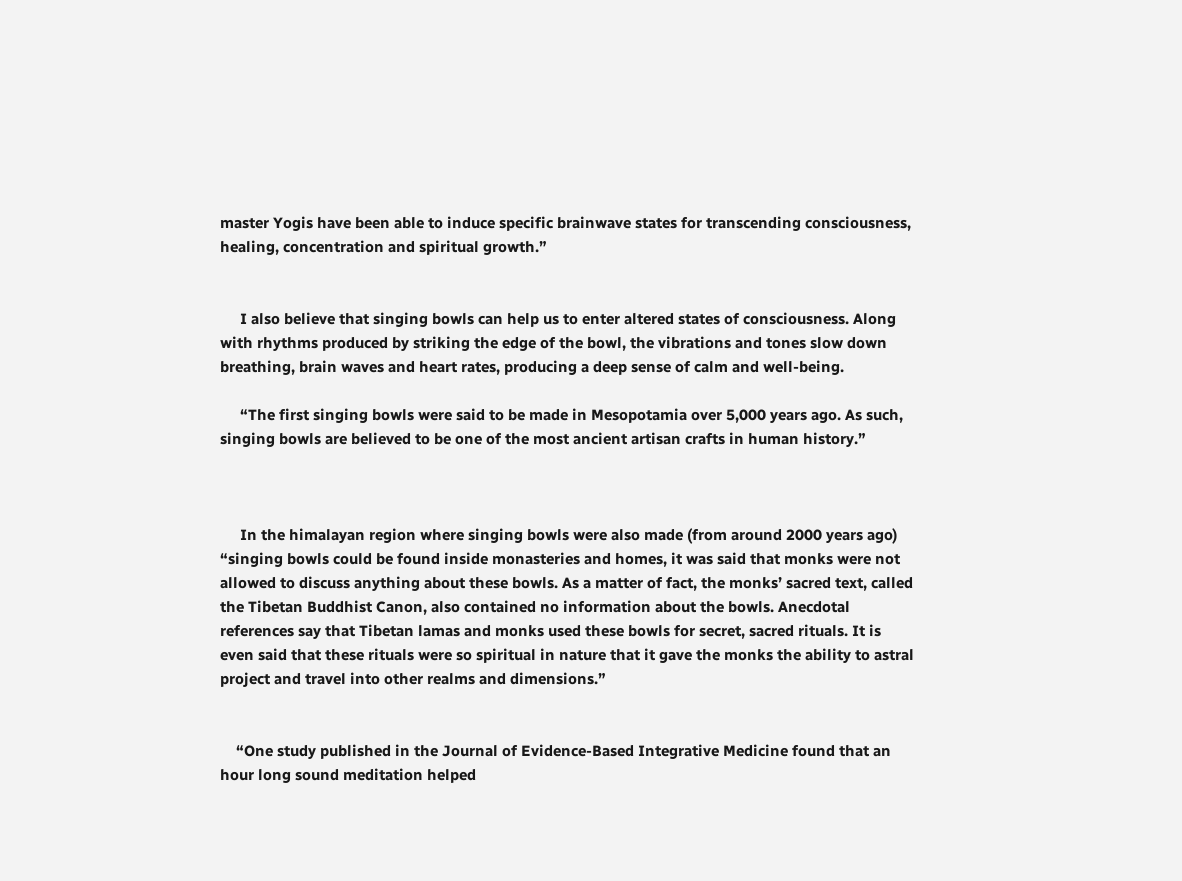master Yogis have been able to induce specific brainwave states for transcending consciousness, healing, concentration and spiritual growth.”


     I also believe that singing bowls can help us to enter altered states of consciousness. Along with rhythms produced by striking the edge of the bowl, the vibrations and tones slow down breathing, brain waves and heart rates, producing a deep sense of calm and well-being.

     “The first singing bowls were said to be made in Mesopotamia over 5,000 years ago. As such, singing bowls are believed to be one of the most ancient artisan crafts in human history.”



     In the himalayan region where singing bowls were also made (from around 2000 years ago) “singing bowls could be found inside monasteries and homes, it was said that monks were not allowed to discuss anything about these bowls. As a matter of fact, the monks’ sacred text, called the Tibetan Buddhist Canon, also contained no information about the bowls. Anecdotal references say that Tibetan lamas and monks used these bowls for secret, sacred rituals. It is even said that these rituals were so spiritual in nature that it gave the monks the ability to astral project and travel into other realms and dimensions.”


    “One study published in the Journal of Evidence-Based Integrative Medicine found that an hour long sound meditation helped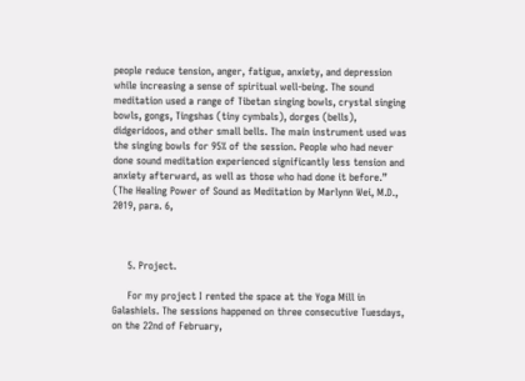people reduce tension, anger, fatigue, anxiety, and depression while increasing a sense of spiritual well-being. The sound meditation used a range of Tibetan singing bowls, crystal singing bowls, gongs, Tingshas (tiny cymbals), dorges (bells), didgeridoos, and other small bells. The main instrument used was the singing bowls for 95% of the session. People who had never done sound meditation experienced significantly less tension and anxiety afterward, as well as those who had done it before.” (The Healing Power of Sound as Meditation by Marlynn Wei, M.D., 2019, para. 6,



     5. Project.

     For my project I rented the space at the Yoga Mill in Galashiels. The sessions happened on three consecutive Tuesdays, on the 22nd of February,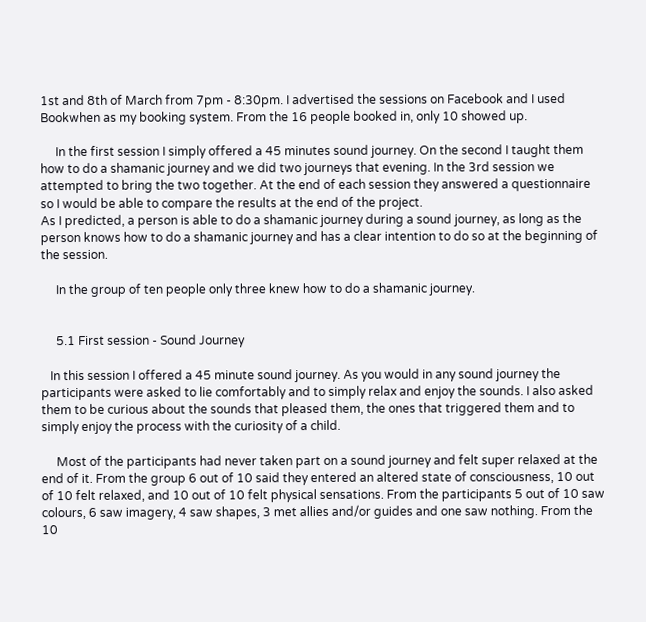1st and 8th of March from 7pm - 8:30pm. I advertised the sessions on Facebook and I used Bookwhen as my booking system. From the 16 people booked in, only 10 showed up.

     In the first session I simply offered a 45 minutes sound journey. On the second I taught them how to do a shamanic journey and we did two journeys that evening. In the 3rd session we attempted to bring the two together. At the end of each session they answered a questionnaire so I would be able to compare the results at the end of the project.
As I predicted, a person is able to do a shamanic journey during a sound journey, as long as the person knows how to do a shamanic journey and has a clear intention to do so at the beginning of the session.

     In the group of ten people only three knew how to do a shamanic journey.


     5.1 First session - Sound Journey

   In this session I offered a 45 minute sound journey. As you would in any sound journey the participants were asked to lie comfortably and to simply relax and enjoy the sounds. I also asked them to be curious about the sounds that pleased them, the ones that triggered them and to simply enjoy the process with the curiosity of a child.

     Most of the participants had never taken part on a sound journey and felt super relaxed at the end of it. From the group 6 out of 10 said they entered an altered state of consciousness, 10 out of 10 felt relaxed, and 10 out of 10 felt physical sensations. From the participants 5 out of 10 saw colours, 6 saw imagery, 4 saw shapes, 3 met allies and/or guides and one saw nothing. From the 10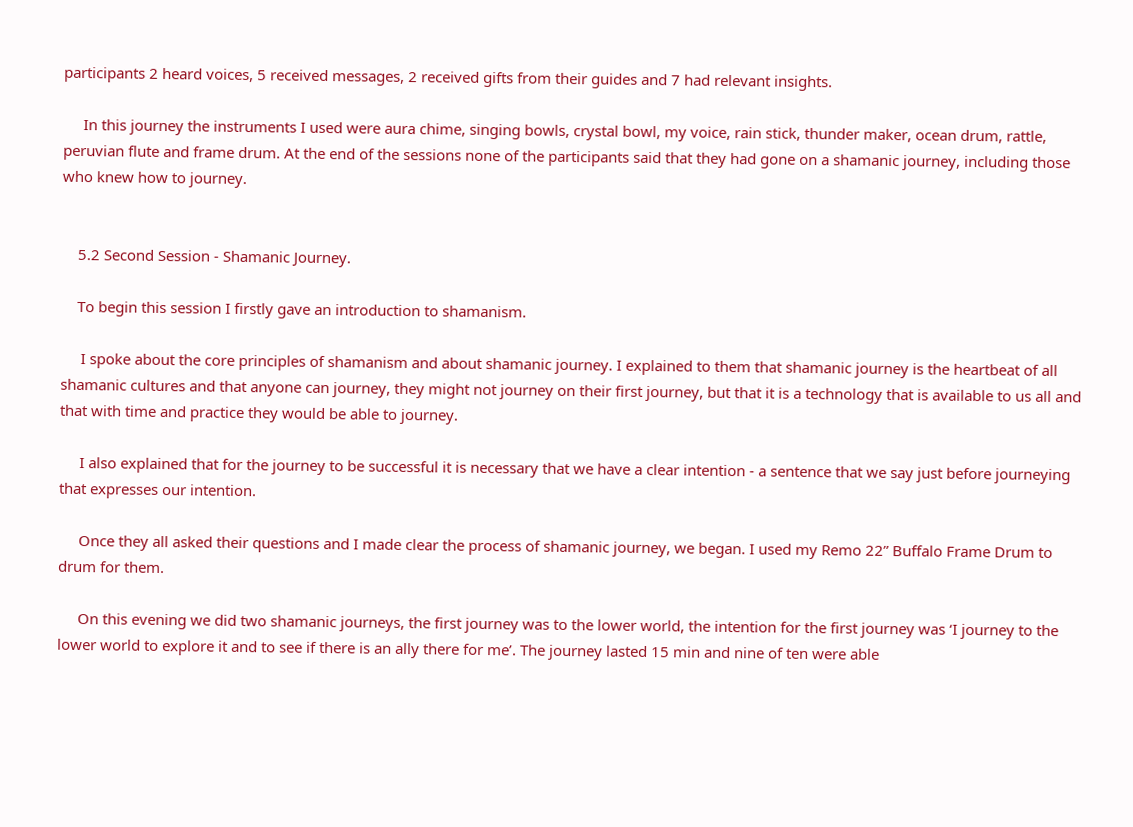participants 2 heard voices, 5 received messages, 2 received gifts from their guides and 7 had relevant insights.

     In this journey the instruments I used were aura chime, singing bowls, crystal bowl, my voice, rain stick, thunder maker, ocean drum, rattle, peruvian flute and frame drum. At the end of the sessions none of the participants said that they had gone on a shamanic journey, including those who knew how to journey.


    5.2 Second Session - Shamanic Journey.

    To begin this session I firstly gave an introduction to shamanism.

     I spoke about the core principles of shamanism and about shamanic journey. I explained to them that shamanic journey is the heartbeat of all shamanic cultures and that anyone can journey, they might not journey on their first journey, but that it is a technology that is available to us all and that with time and practice they would be able to journey.

     I also explained that for the journey to be successful it is necessary that we have a clear intention - a sentence that we say just before journeying that expresses our intention.

     Once they all asked their questions and I made clear the process of shamanic journey, we began. I used my Remo 22” Buffalo Frame Drum to drum for them.

     On this evening we did two shamanic journeys, the first journey was to the lower world, the intention for the first journey was ‘I journey to the lower world to explore it and to see if there is an ally there for me’. The journey lasted 15 min and nine of ten were able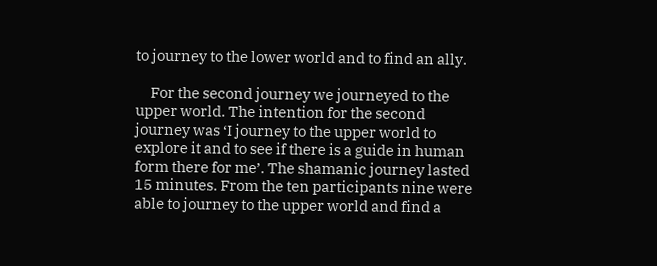to journey to the lower world and to find an ally.

     For the second journey we journeyed to the upper world. The intention for the second journey was ‘I journey to the upper world to explore it and to see if there is a guide in human form there for me’. The shamanic journey lasted 15 minutes. From the ten participants nine were able to journey to the upper world and find a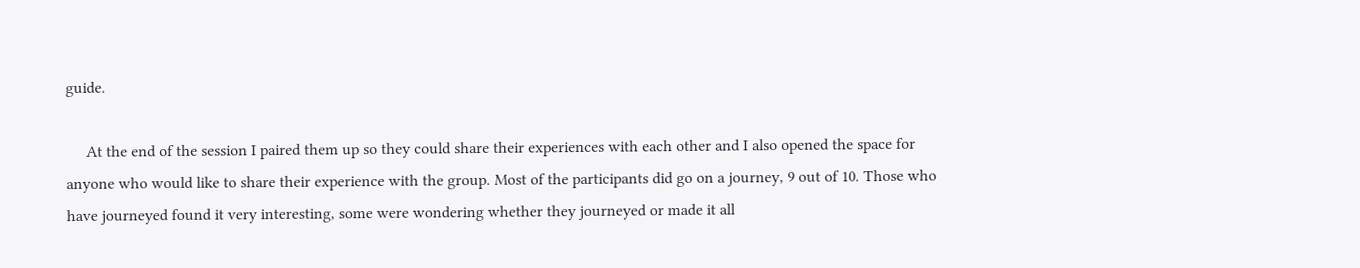guide.

     At the end of the session I paired them up so they could share their experiences with each other and I also opened the space for anyone who would like to share their experience with the group. Most of the participants did go on a journey, 9 out of 10. Those who have journeyed found it very interesting, some were wondering whether they journeyed or made it all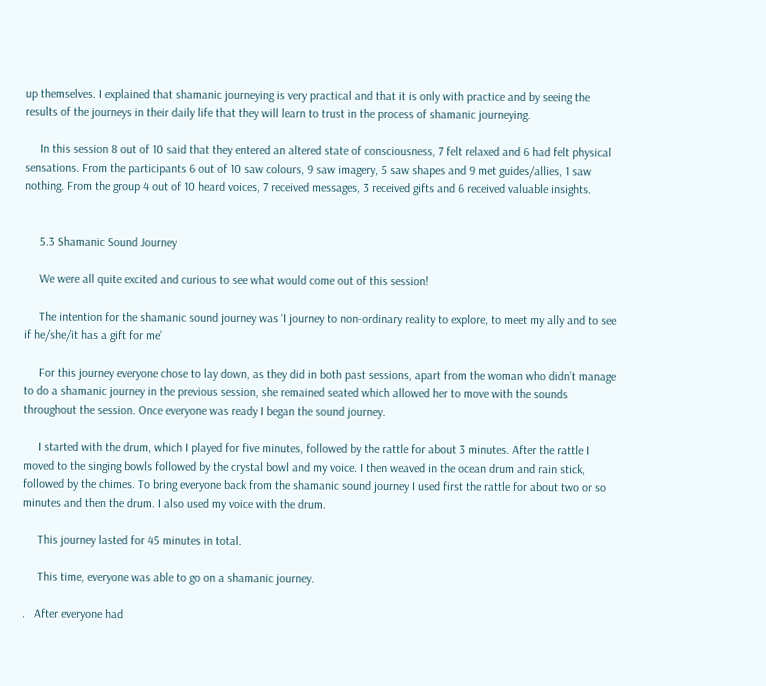up themselves. I explained that shamanic journeying is very practical and that it is only with practice and by seeing the results of the journeys in their daily life that they will learn to trust in the process of shamanic journeying.

     In this session 8 out of 10 said that they entered an altered state of consciousness, 7 felt relaxed and 6 had felt physical sensations. From the participants 6 out of 10 saw colours, 9 saw imagery, 5 saw shapes and 9 met guides/allies, 1 saw nothing. From the group 4 out of 10 heard voices, 7 received messages, 3 received gifts and 6 received valuable insights.


     5.3 Shamanic Sound Journey

     We were all quite excited and curious to see what would come out of this session!

     The intention for the shamanic sound journey was ‘I journey to non-ordinary reality to explore, to meet my ally and to see if he/she/it has a gift for me’

     For this journey everyone chose to lay down, as they did in both past sessions, apart from the woman who didn’t manage to do a shamanic journey in the previous session, she remained seated which allowed her to move with the sounds throughout the session. Once everyone was ready I began the sound journey.

     I started with the drum, which I played for five minutes, followed by the rattle for about 3 minutes. After the rattle I moved to the singing bowls followed by the crystal bowl and my voice. I then weaved in the ocean drum and rain stick, followed by the chimes. To bring everyone back from the shamanic sound journey I used first the rattle for about two or so minutes and then the drum. I also used my voice with the drum.

     This journey lasted for 45 minutes in total.

     This time, everyone was able to go on a shamanic journey.

.   After everyone had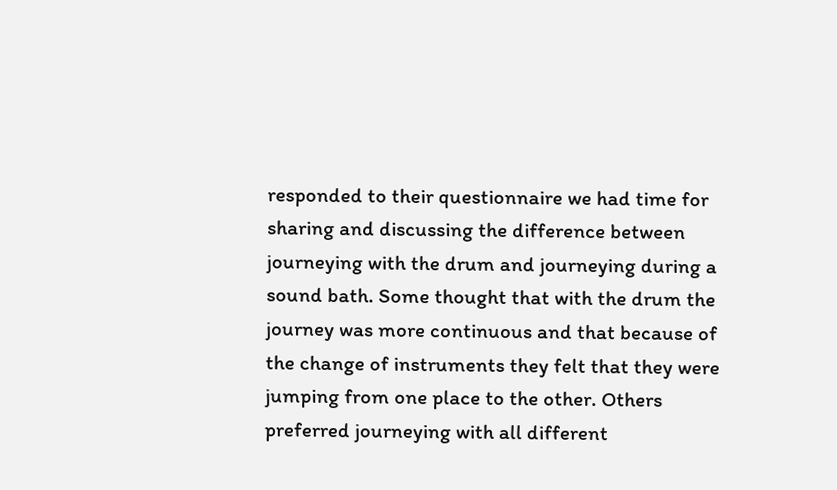responded to their questionnaire we had time for sharing and discussing the difference between journeying with the drum and journeying during a sound bath. Some thought that with the drum the journey was more continuous and that because of the change of instruments they felt that they were jumping from one place to the other. Others preferred journeying with all different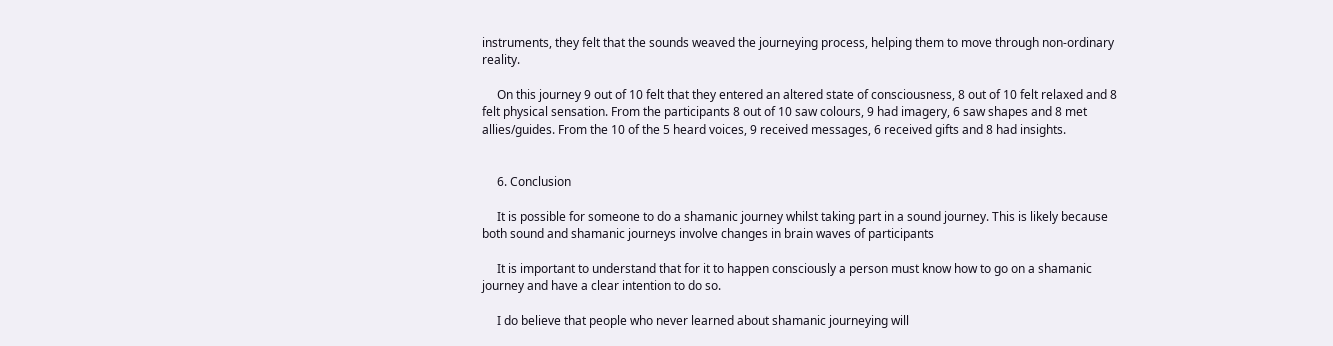instruments, they felt that the sounds weaved the journeying process, helping them to move through non-ordinary reality.

     On this journey 9 out of 10 felt that they entered an altered state of consciousness, 8 out of 10 felt relaxed and 8 felt physical sensation. From the participants 8 out of 10 saw colours, 9 had imagery, 6 saw shapes and 8 met allies/guides. From the 10 of the 5 heard voices, 9 received messages, 6 received gifts and 8 had insights.


     6. Conclusion

     It is possible for someone to do a shamanic journey whilst taking part in a sound journey. This is likely because both sound and shamanic journeys involve changes in brain waves of participants

     It is important to understand that for it to happen consciously a person must know how to go on a shamanic journey and have a clear intention to do so.

     I do believe that people who never learned about shamanic journeying will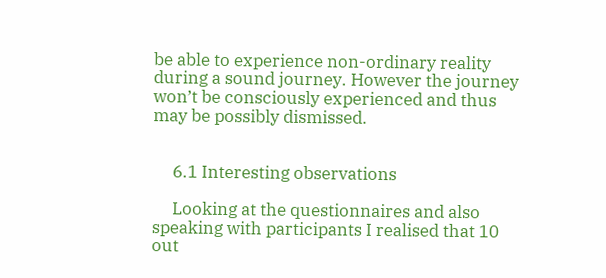be able to experience non-ordinary reality during a sound journey. However the journey won’t be consciously experienced and thus may be possibly dismissed.


     6.1 Interesting observations

     Looking at the questionnaires and also speaking with participants I realised that 10 out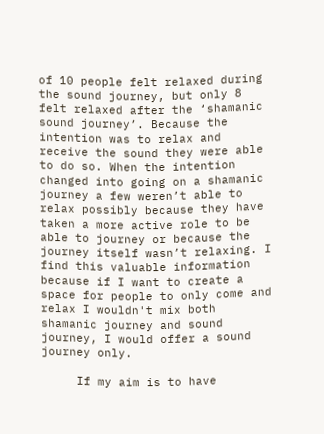of 10 people felt relaxed during the sound journey, but only 8 felt relaxed after the ‘shamanic sound journey’. Because the intention was to relax and receive the sound they were able to do so. When the intention changed into going on a shamanic journey a few weren’t able to relax possibly because they have taken a more active role to be able to journey or because the journey itself wasn’t relaxing. I find this valuable information because if I want to create a space for people to only come and relax I wouldn't mix both shamanic journey and sound journey, I would offer a sound journey only.

     If my aim is to have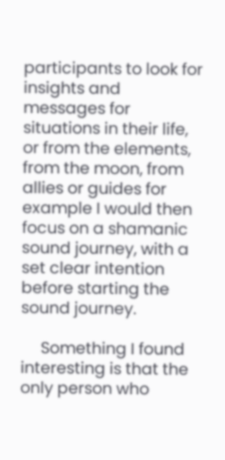participants to look for insights and messages for situations in their life, or from the elements, from the moon, from allies or guides for example I would then focus on a shamanic sound journey, with a set clear intention before starting the sound journey.

     Something I found interesting is that the only person who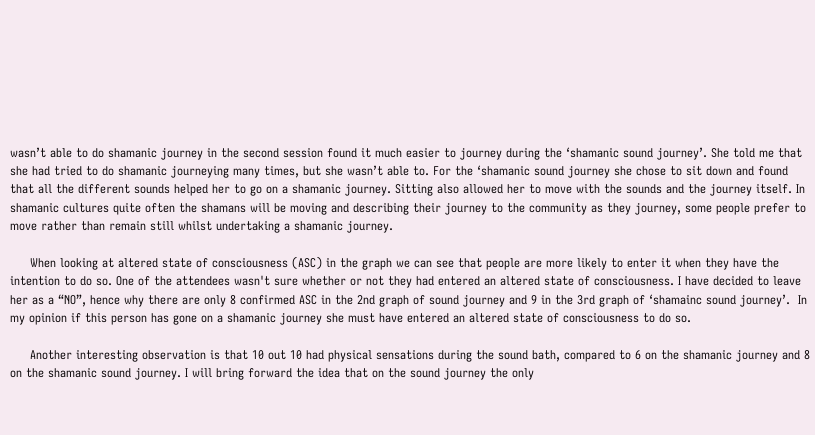wasn’t able to do shamanic journey in the second session found it much easier to journey during the ‘shamanic sound journey’. She told me that she had tried to do shamanic journeying many times, but she wasn’t able to. For the ‘shamanic sound journey she chose to sit down and found that all the different sounds helped her to go on a shamanic journey. Sitting also allowed her to move with the sounds and the journey itself. In shamanic cultures quite often the shamans will be moving and describing their journey to the community as they journey, some people prefer to move rather than remain still whilst undertaking a shamanic journey.

     When looking at altered state of consciousness (ASC) in the graph we can see that people are more likely to enter it when they have the intention to do so. One of the attendees wasn't sure whether or not they had entered an altered state of consciousness. I have decided to leave her as a “NO”, hence why there are only 8 confirmed ASC in the 2nd graph of sound journey and 9 in the 3rd graph of ‘shamainc sound journey’.  In my opinion if this person has gone on a shamanic journey she must have entered an altered state of consciousness to do so.

     Another interesting observation is that 10 out 10 had physical sensations during the sound bath, compared to 6 on the shamanic journey and 8 on the shamanic sound journey. I will bring forward the idea that on the sound journey the only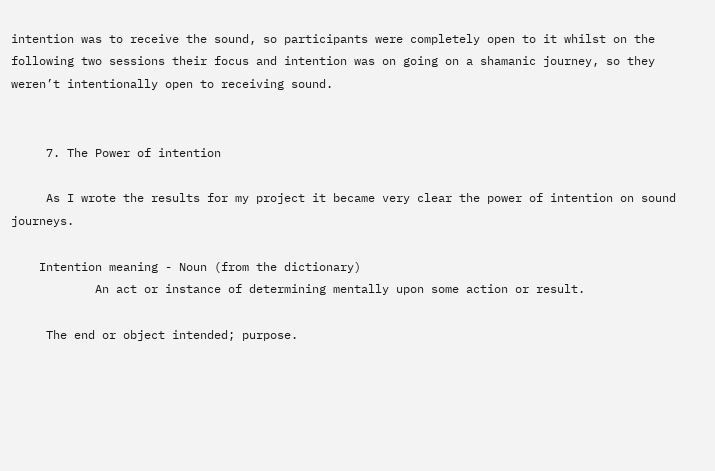intention was to receive the sound, so participants were completely open to it whilst on the following two sessions their focus and intention was on going on a shamanic journey, so they weren’t intentionally open to receiving sound.


     7. The Power of intention

     As I wrote the results for my project it became very clear the power of intention on sound journeys.

    Intention meaning - Noun (from the dictionary)
            An act or instance of determining mentally upon some action or result.

     The end or object intended; purpose.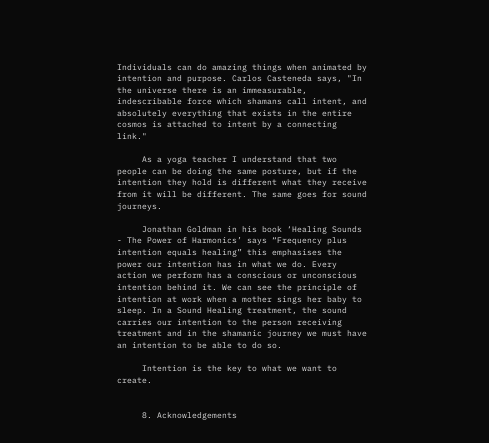Individuals can do amazing things when animated by intention and purpose. Carlos Casteneda says, "In the universe there is an immeasurable, indescribable force which shamans call intent, and absolutely everything that exists in the entire cosmos is attached to intent by a connecting link."

     As a yoga teacher I understand that two people can be doing the same posture, but if the intention they hold is different what they receive from it will be different. The same goes for sound journeys.

     Jonathan Goldman in his book ‘Healing Sounds - The Power of Harmonics’ says “Frequency plus intention equals healing” this emphasises the power our intention has in what we do. Every action we perform has a conscious or unconscious intention behind it. We can see the principle of intention at work when a mother sings her baby to sleep. In a Sound Healing treatment, the sound carries our intention to the person receiving treatment and in the shamanic journey we must have an intention to be able to do so.

     Intention is the key to what we want to create.


     8. Acknowledgements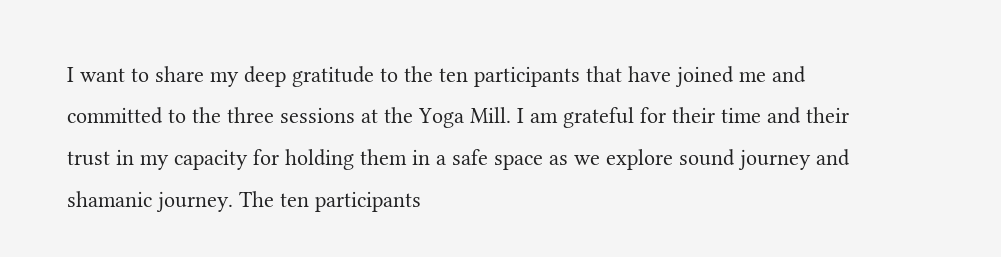I want to share my deep gratitude to the ten participants that have joined me and committed to the three sessions at the Yoga Mill. I am grateful for their time and their trust in my capacity for holding them in a safe space as we explore sound journey and shamanic journey. The ten participants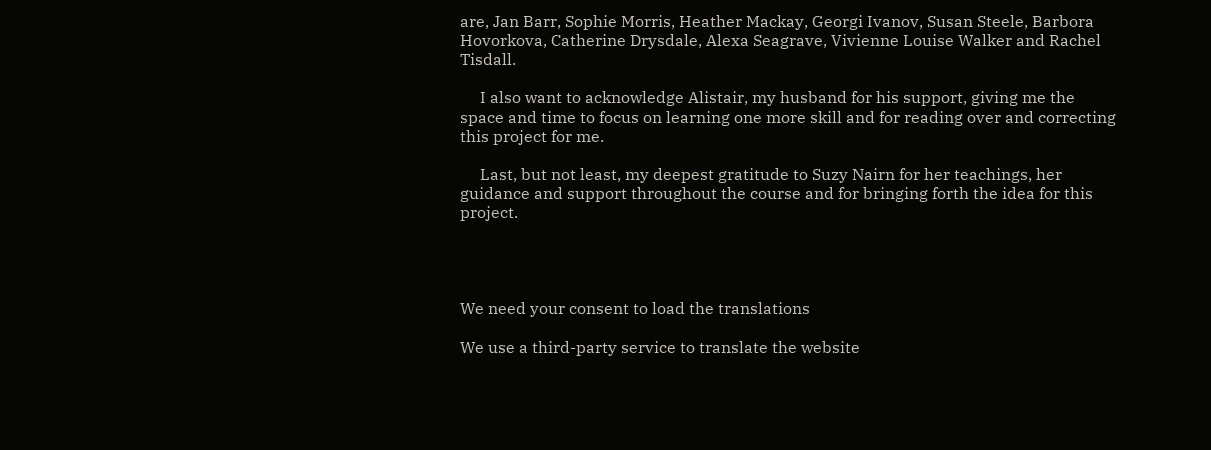are, Jan Barr, Sophie Morris, Heather Mackay, Georgi Ivanov, Susan Steele, Barbora Hovorkova, Catherine Drysdale, Alexa Seagrave, Vivienne Louise Walker and Rachel Tisdall.

     I also want to acknowledge Alistair, my husband for his support, giving me the space and time to focus on learning one more skill and for reading over and correcting this project for me.

     Last, but not least, my deepest gratitude to Suzy Nairn for her teachings, her guidance and support throughout the course and for bringing forth the idea for this project.




We need your consent to load the translations

We use a third-party service to translate the website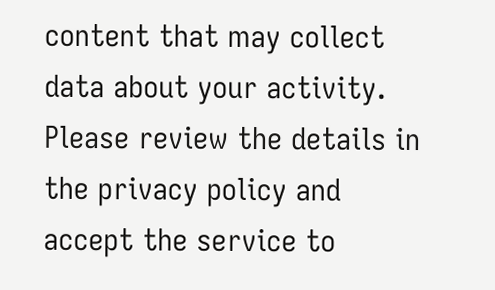content that may collect data about your activity. Please review the details in the privacy policy and accept the service to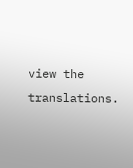view the translations.